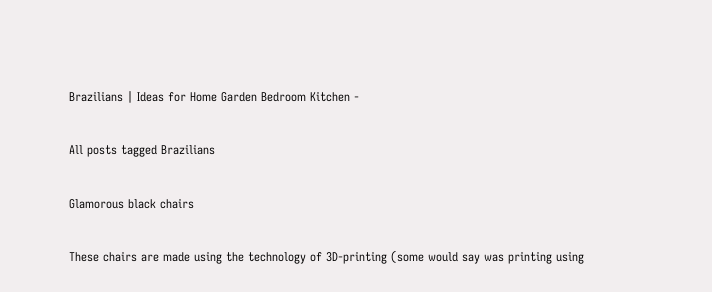Brazilians | Ideas for Home Garden Bedroom Kitchen -

All posts tagged Brazilians

Glamorous black chairs

These chairs are made using the technology of 3D-printing (some would say was printing using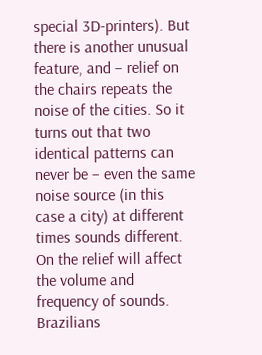special 3D-printers). But there is another unusual feature, and – relief on the chairs repeats the noise of the cities. So it turns out that two identical patterns can never be – even the same noise source (in this case a city) at different times sounds different. On the relief will affect the volume and frequency of sounds. Brazilians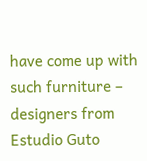have come up with such furniture – designers from Estudio Guto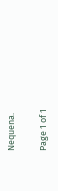Nequena.

Page 1 of 1